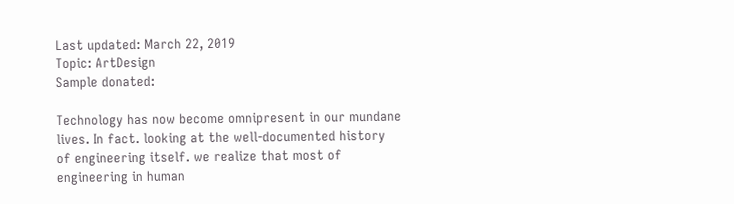Last updated: March 22, 2019
Topic: ArtDesign
Sample donated:

Technology has now become omnipresent in our mundane lives. In fact. looking at the well-documented history of engineering itself. we realize that most of engineering in human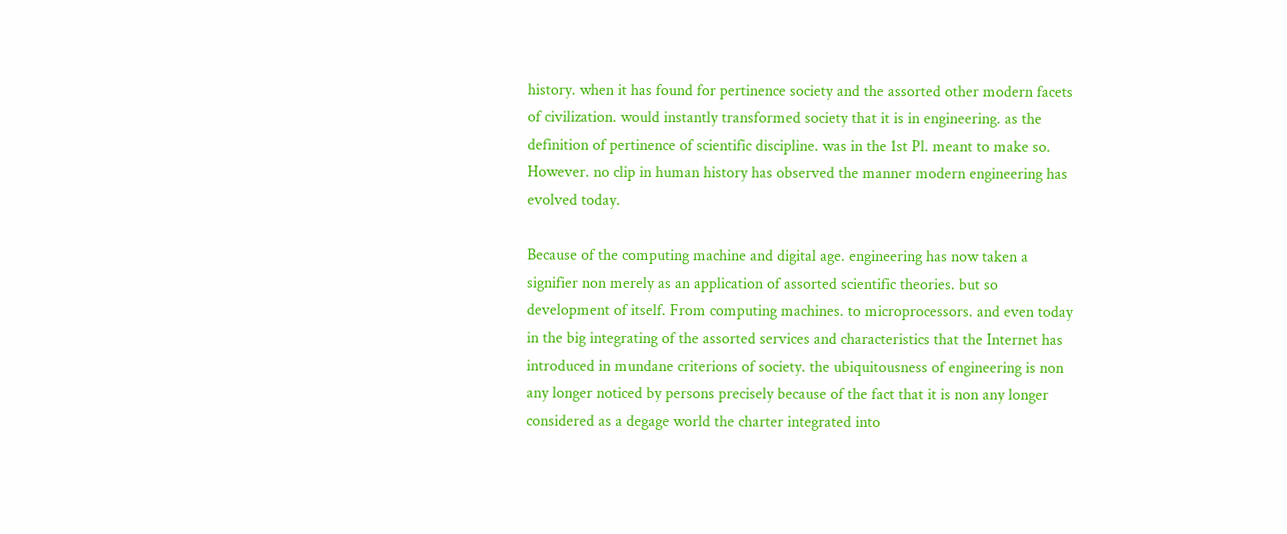history. when it has found for pertinence society and the assorted other modern facets of civilization. would instantly transformed society that it is in engineering. as the definition of pertinence of scientific discipline. was in the 1st Pl. meant to make so. However. no clip in human history has observed the manner modern engineering has evolved today.

Because of the computing machine and digital age. engineering has now taken a signifier non merely as an application of assorted scientific theories. but so development of itself. From computing machines. to microprocessors. and even today in the big integrating of the assorted services and characteristics that the Internet has introduced in mundane criterions of society. the ubiquitousness of engineering is non any longer noticed by persons precisely because of the fact that it is non any longer considered as a degage world the charter integrated into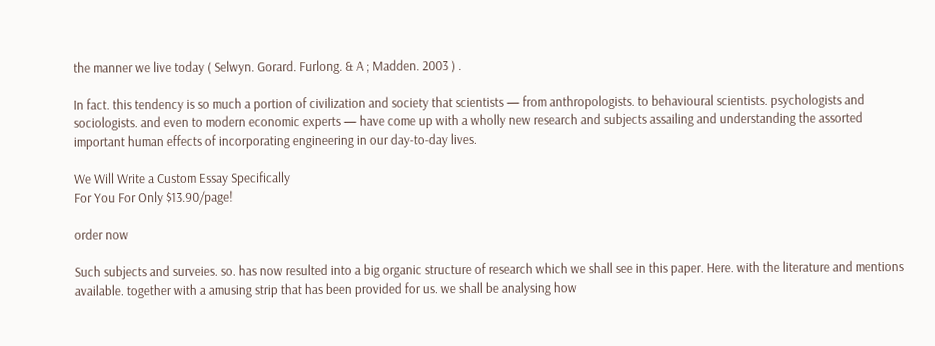the manner we live today ( Selwyn. Gorard. Furlong. & A ; Madden. 2003 ) .

In fact. this tendency is so much a portion of civilization and society that scientists — from anthropologists. to behavioural scientists. psychologists and sociologists. and even to modern economic experts — have come up with a wholly new research and subjects assailing and understanding the assorted important human effects of incorporating engineering in our day-to-day lives.

We Will Write a Custom Essay Specifically
For You For Only $13.90/page!

order now

Such subjects and surveies. so. has now resulted into a big organic structure of research which we shall see in this paper. Here. with the literature and mentions available. together with a amusing strip that has been provided for us. we shall be analysing how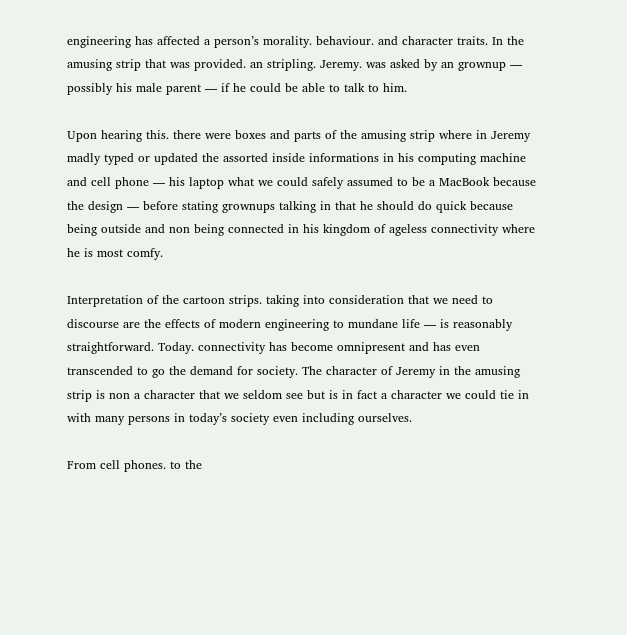engineering has affected a person’s morality. behaviour. and character traits. In the amusing strip that was provided. an stripling. Jeremy. was asked by an grownup — possibly his male parent — if he could be able to talk to him.

Upon hearing this. there were boxes and parts of the amusing strip where in Jeremy madly typed or updated the assorted inside informations in his computing machine and cell phone — his laptop what we could safely assumed to be a MacBook because the design — before stating grownups talking in that he should do quick because being outside and non being connected in his kingdom of ageless connectivity where he is most comfy.

Interpretation of the cartoon strips. taking into consideration that we need to discourse are the effects of modern engineering to mundane life — is reasonably straightforward. Today. connectivity has become omnipresent and has even transcended to go the demand for society. The character of Jeremy in the amusing strip is non a character that we seldom see but is in fact a character we could tie in with many persons in today’s society even including ourselves.

From cell phones. to the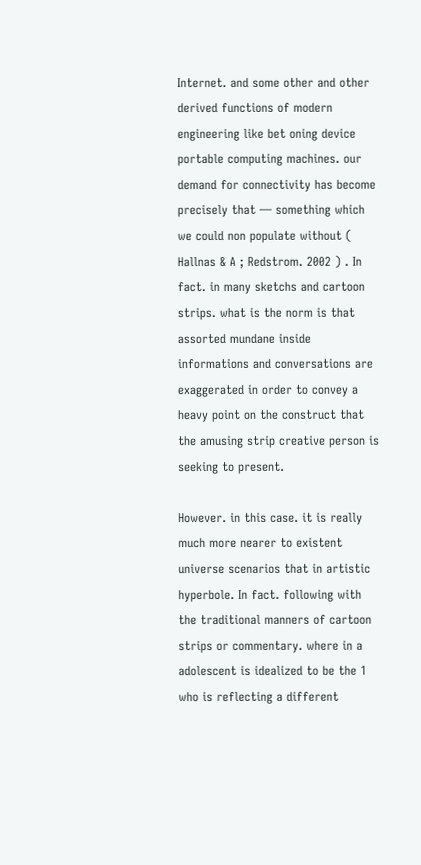Internet. and some other and other derived functions of modern engineering like bet oning device portable computing machines. our demand for connectivity has become precisely that — something which we could non populate without ( Hallnas & A ; Redstrom. 2002 ) . In fact. in many sketchs and cartoon strips. what is the norm is that assorted mundane inside informations and conversations are exaggerated in order to convey a heavy point on the construct that the amusing strip creative person is seeking to present.

However. in this case. it is really much more nearer to existent universe scenarios that in artistic hyperbole. In fact. following with the traditional manners of cartoon strips or commentary. where in a adolescent is idealized to be the 1 who is reflecting a different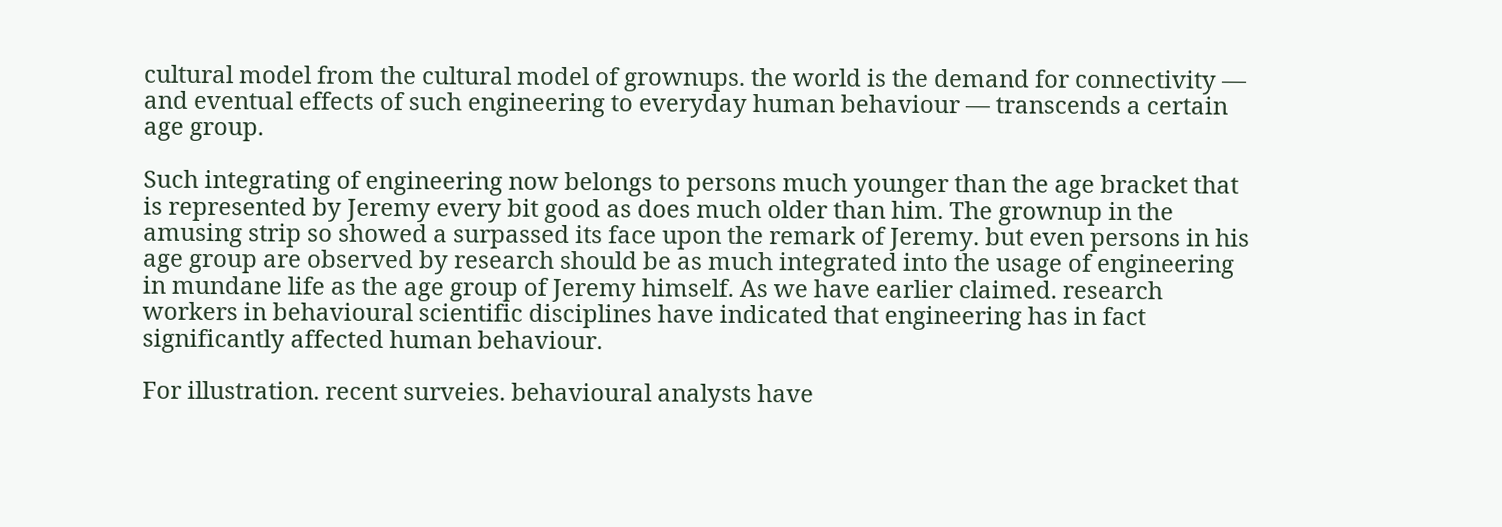cultural model from the cultural model of grownups. the world is the demand for connectivity — and eventual effects of such engineering to everyday human behaviour — transcends a certain age group.

Such integrating of engineering now belongs to persons much younger than the age bracket that is represented by Jeremy every bit good as does much older than him. The grownup in the amusing strip so showed a surpassed its face upon the remark of Jeremy. but even persons in his age group are observed by research should be as much integrated into the usage of engineering in mundane life as the age group of Jeremy himself. As we have earlier claimed. research workers in behavioural scientific disciplines have indicated that engineering has in fact significantly affected human behaviour.

For illustration. recent surveies. behavioural analysts have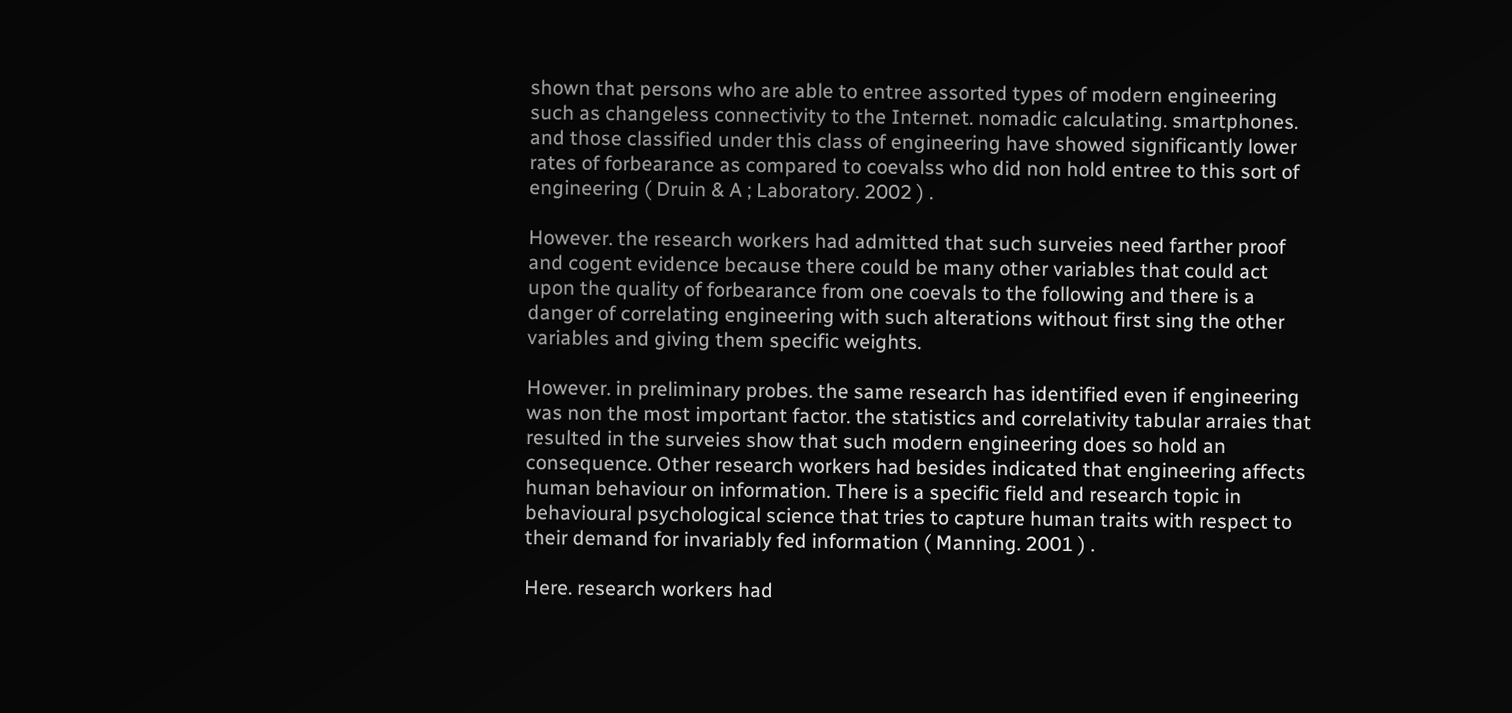shown that persons who are able to entree assorted types of modern engineering such as changeless connectivity to the Internet. nomadic calculating. smartphones. and those classified under this class of engineering have showed significantly lower rates of forbearance as compared to coevalss who did non hold entree to this sort of engineering ( Druin & A ; Laboratory. 2002 ) .

However. the research workers had admitted that such surveies need farther proof and cogent evidence because there could be many other variables that could act upon the quality of forbearance from one coevals to the following and there is a danger of correlating engineering with such alterations without first sing the other variables and giving them specific weights.

However. in preliminary probes. the same research has identified even if engineering was non the most important factor. the statistics and correlativity tabular arraies that resulted in the surveies show that such modern engineering does so hold an consequence. Other research workers had besides indicated that engineering affects human behaviour on information. There is a specific field and research topic in behavioural psychological science that tries to capture human traits with respect to their demand for invariably fed information ( Manning. 2001 ) .

Here. research workers had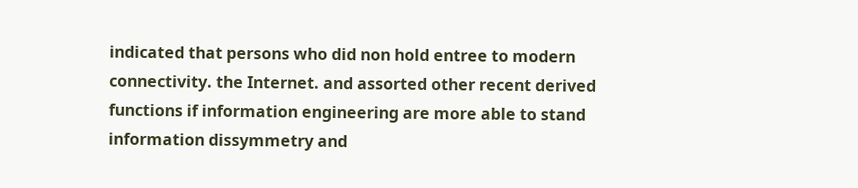indicated that persons who did non hold entree to modern connectivity. the Internet. and assorted other recent derived functions if information engineering are more able to stand information dissymmetry and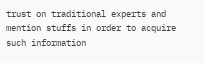trust on traditional experts and mention stuffs in order to acquire such information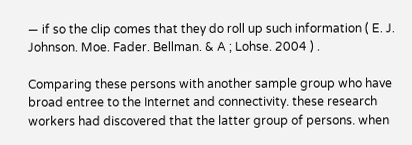— if so the clip comes that they do roll up such information ( E. J. Johnson. Moe. Fader. Bellman. & A ; Lohse. 2004 ) .

Comparing these persons with another sample group who have broad entree to the Internet and connectivity. these research workers had discovered that the latter group of persons. when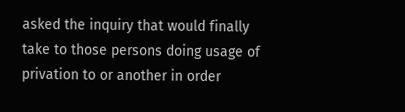asked the inquiry that would finally take to those persons doing usage of privation to or another in order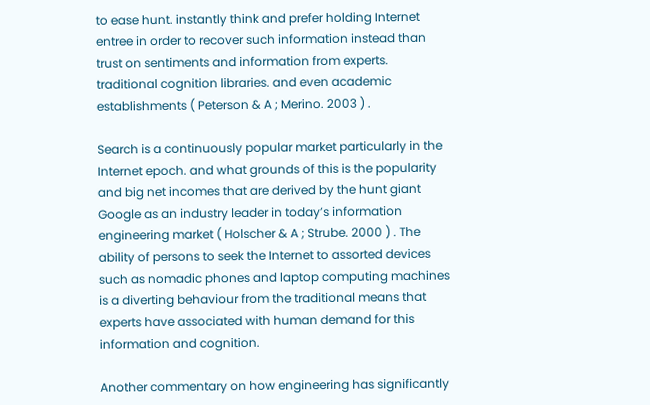to ease hunt. instantly think and prefer holding Internet entree in order to recover such information instead than trust on sentiments and information from experts. traditional cognition libraries. and even academic establishments ( Peterson & A ; Merino. 2003 ) .

Search is a continuously popular market particularly in the Internet epoch. and what grounds of this is the popularity and big net incomes that are derived by the hunt giant Google as an industry leader in today’s information engineering market ( Holscher & A ; Strube. 2000 ) . The ability of persons to seek the Internet to assorted devices such as nomadic phones and laptop computing machines is a diverting behaviour from the traditional means that experts have associated with human demand for this information and cognition.

Another commentary on how engineering has significantly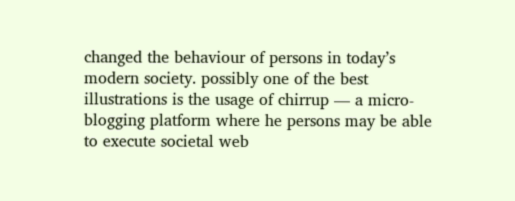changed the behaviour of persons in today’s modern society. possibly one of the best illustrations is the usage of chirrup — a micro-blogging platform where he persons may be able to execute societal web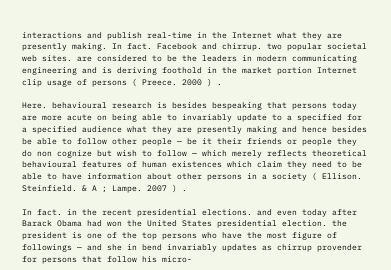interactions and publish real-time in the Internet what they are presently making. In fact. Facebook and chirrup. two popular societal web sites. are considered to be the leaders in modern communicating engineering and is deriving foothold in the market portion Internet clip usage of persons ( Preece. 2000 ) .

Here. behavioural research is besides bespeaking that persons today are more acute on being able to invariably update to a specified for a specified audience what they are presently making and hence besides be able to follow other people — be it their friends or people they do non cognize but wish to follow — which merely reflects theoretical behavioural features of human existences which claim they need to be able to have information about other persons in a society ( Ellison. Steinfield. & A ; Lampe. 2007 ) .

In fact. in the recent presidential elections. and even today after Barack Obama had won the United States presidential election. the president is one of the top persons who have the most figure of followings — and she in bend invariably updates as chirrup provender for persons that follow his micro-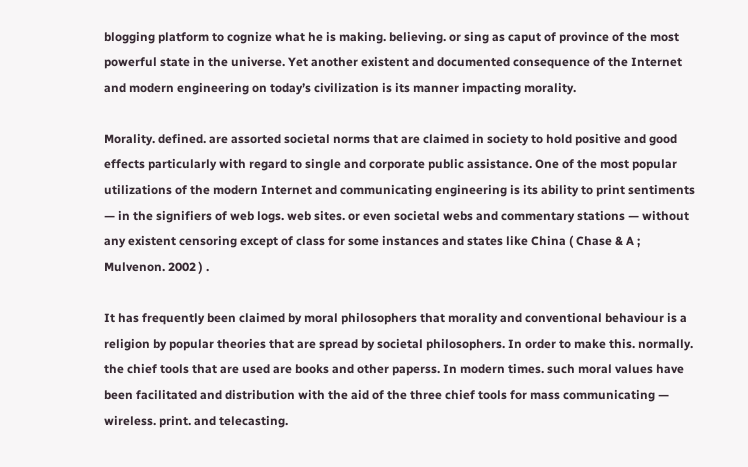blogging platform to cognize what he is making. believing. or sing as caput of province of the most powerful state in the universe. Yet another existent and documented consequence of the Internet and modern engineering on today’s civilization is its manner impacting morality.

Morality. defined. are assorted societal norms that are claimed in society to hold positive and good effects particularly with regard to single and corporate public assistance. One of the most popular utilizations of the modern Internet and communicating engineering is its ability to print sentiments — in the signifiers of web logs. web sites. or even societal webs and commentary stations — without any existent censoring except of class for some instances and states like China ( Chase & A ; Mulvenon. 2002 ) .

It has frequently been claimed by moral philosophers that morality and conventional behaviour is a religion by popular theories that are spread by societal philosophers. In order to make this. normally. the chief tools that are used are books and other paperss. In modern times. such moral values have been facilitated and distribution with the aid of the three chief tools for mass communicating — wireless. print. and telecasting.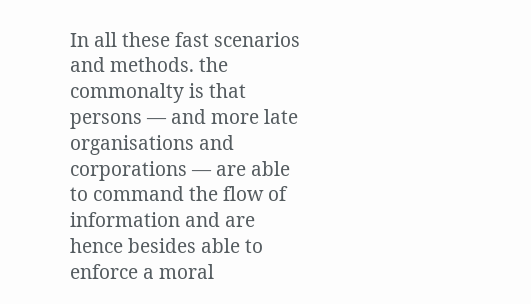In all these fast scenarios and methods. the commonalty is that persons — and more late organisations and corporations — are able to command the flow of information and are hence besides able to enforce a moral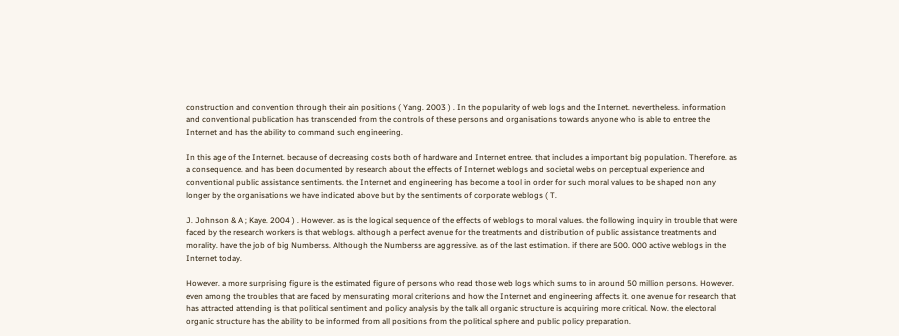construction and convention through their ain positions ( Yang. 2003 ) . In the popularity of web logs and the Internet. nevertheless. information and conventional publication has transcended from the controls of these persons and organisations towards anyone who is able to entree the Internet and has the ability to command such engineering.

In this age of the Internet. because of decreasing costs both of hardware and Internet entree. that includes a important big population. Therefore. as a consequence. and has been documented by research about the effects of Internet weblogs and societal webs on perceptual experience and conventional public assistance sentiments. the Internet and engineering has become a tool in order for such moral values to be shaped non any longer by the organisations we have indicated above but by the sentiments of corporate weblogs ( T.

J. Johnson & A ; Kaye. 2004 ) . However. as is the logical sequence of the effects of weblogs to moral values. the following inquiry in trouble that were faced by the research workers is that weblogs. although a perfect avenue for the treatments and distribution of public assistance treatments and morality. have the job of big Numberss. Although the Numberss are aggressive. as of the last estimation. if there are 500. 000 active weblogs in the Internet today.

However. a more surprising figure is the estimated figure of persons who read those web logs which sums to in around 50 million persons. However. even among the troubles that are faced by mensurating moral criterions and how the Internet and engineering affects it. one avenue for research that has attracted attending is that political sentiment and policy analysis by the talk all organic structure is acquiring more critical. Now. the electoral organic structure has the ability to be informed from all positions from the political sphere and public policy preparation.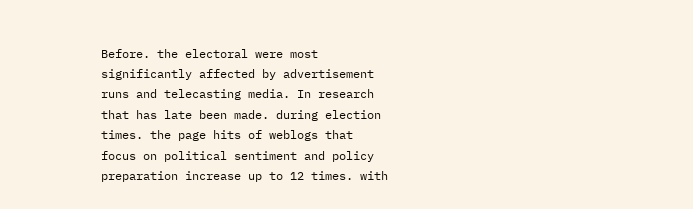Before. the electoral were most significantly affected by advertisement runs and telecasting media. In research that has late been made. during election times. the page hits of weblogs that focus on political sentiment and policy preparation increase up to 12 times. with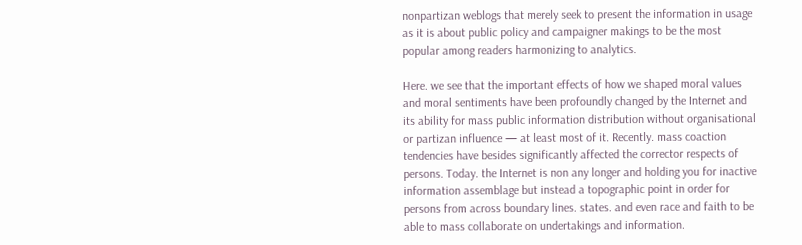nonpartizan weblogs that merely seek to present the information in usage as it is about public policy and campaigner makings to be the most popular among readers harmonizing to analytics.

Here. we see that the important effects of how we shaped moral values and moral sentiments have been profoundly changed by the Internet and its ability for mass public information distribution without organisational or partizan influence — at least most of it. Recently. mass coaction tendencies have besides significantly affected the corrector respects of persons. Today. the Internet is non any longer and holding you for inactive information assemblage but instead a topographic point in order for persons from across boundary lines. states. and even race and faith to be able to mass collaborate on undertakings and information.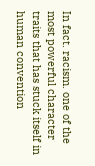In fact. racism. one of the most powerful character traits that has stuck itself in human convention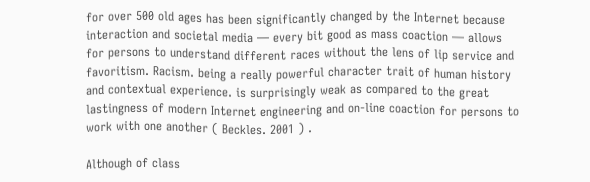for over 500 old ages has been significantly changed by the Internet because interaction and societal media — every bit good as mass coaction — allows for persons to understand different races without the lens of lip service and favoritism. Racism. being a really powerful character trait of human history and contextual experience. is surprisingly weak as compared to the great lastingness of modern Internet engineering and on-line coaction for persons to work with one another ( Beckles. 2001 ) .

Although of class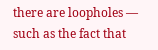there are loopholes — such as the fact that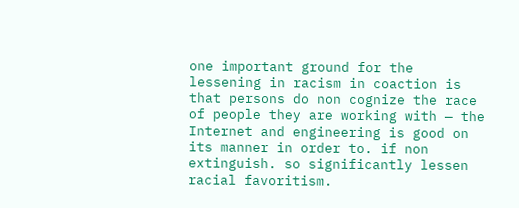one important ground for the lessening in racism in coaction is that persons do non cognize the race of people they are working with — the Internet and engineering is good on its manner in order to. if non extinguish. so significantly lessen racial favoritism.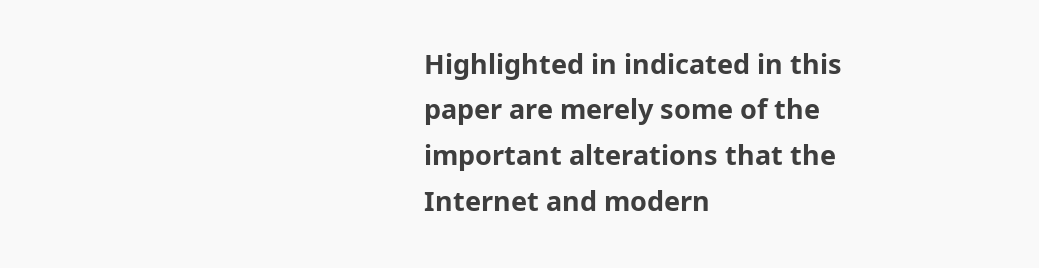Highlighted in indicated in this paper are merely some of the important alterations that the Internet and modern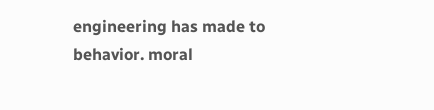engineering has made to behavior. moral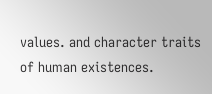values. and character traits of human existences.